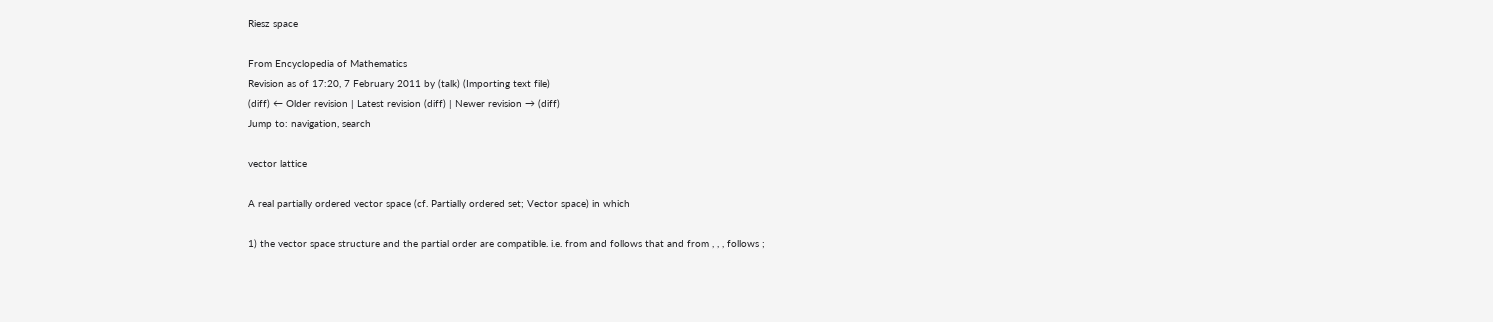Riesz space

From Encyclopedia of Mathematics
Revision as of 17:20, 7 February 2011 by (talk) (Importing text file)
(diff) ← Older revision | Latest revision (diff) | Newer revision → (diff)
Jump to: navigation, search

vector lattice

A real partially ordered vector space (cf. Partially ordered set; Vector space) in which

1) the vector space structure and the partial order are compatible. i.e. from and follows that and from , , , follows ;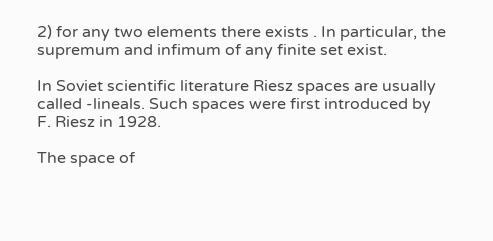2) for any two elements there exists . In particular, the supremum and infimum of any finite set exist.

In Soviet scientific literature Riesz spaces are usually called -lineals. Such spaces were first introduced by F. Riesz in 1928.

The space of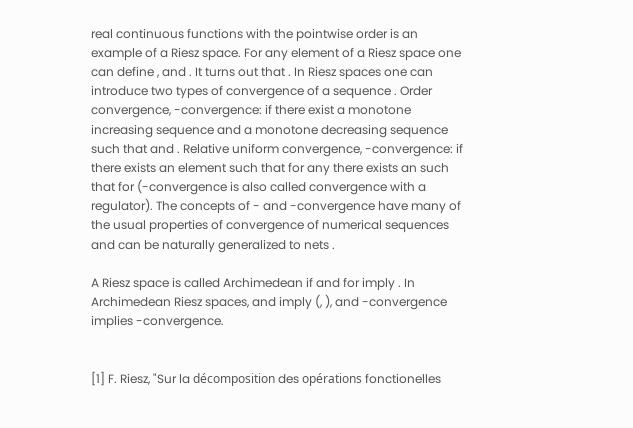real continuous functions with the pointwise order is an example of a Riesz space. For any element of a Riesz space one can define , and . It turns out that . In Riesz spaces one can introduce two types of convergence of a sequence . Order convergence, -convergence: if there exist a monotone increasing sequence and a monotone decreasing sequence such that and . Relative uniform convergence, -convergence: if there exists an element such that for any there exists an such that for (-convergence is also called convergence with a regulator). The concepts of - and -convergence have many of the usual properties of convergence of numerical sequences and can be naturally generalized to nets .

A Riesz space is called Archimedean if and for imply . In Archimedean Riesz spaces, and imply (, ), and -convergence implies -convergence.


[1] F. Riesz, "Sur la décomposition des opérations fonctionelles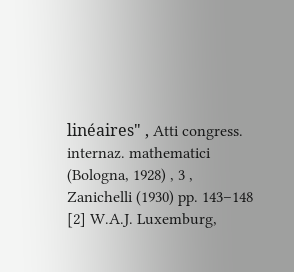linéaires" , Atti congress. internaz. mathematici (Bologna, 1928) , 3 , Zanichelli (1930) pp. 143–148
[2] W.A.J. Luxemburg,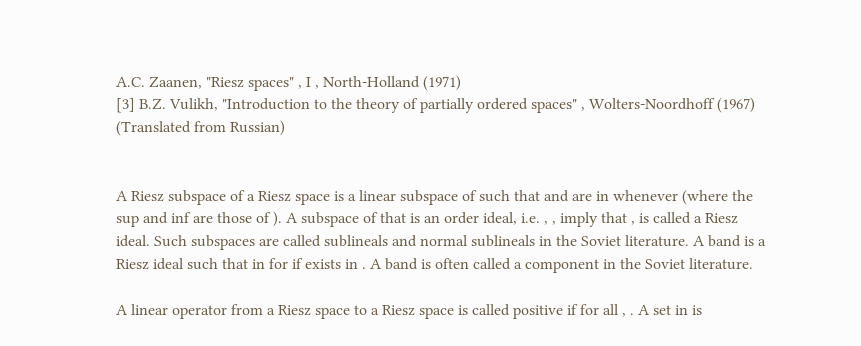A.C. Zaanen, "Riesz spaces" , I , North-Holland (1971)
[3] B.Z. Vulikh, "Introduction to the theory of partially ordered spaces" , Wolters-Noordhoff (1967) (Translated from Russian)


A Riesz subspace of a Riesz space is a linear subspace of such that and are in whenever (where the sup and inf are those of ). A subspace of that is an order ideal, i.e. , , imply that , is called a Riesz ideal. Such subspaces are called sublineals and normal sublineals in the Soviet literature. A band is a Riesz ideal such that in for if exists in . A band is often called a component in the Soviet literature.

A linear operator from a Riesz space to a Riesz space is called positive if for all , . A set in is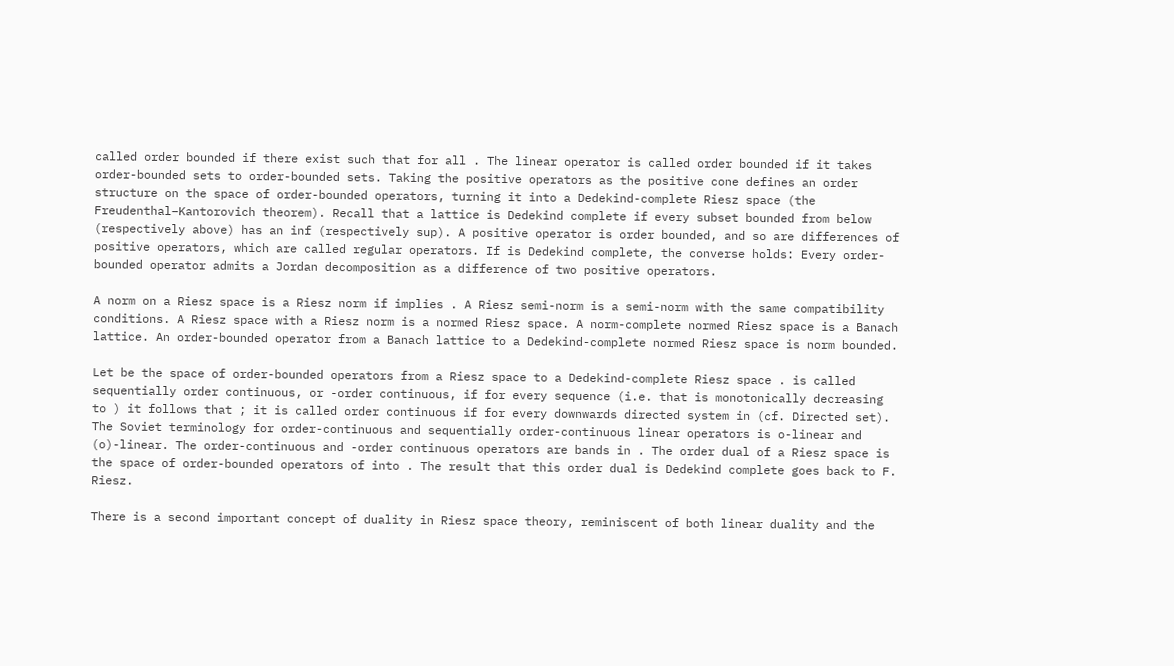called order bounded if there exist such that for all . The linear operator is called order bounded if it takes order-bounded sets to order-bounded sets. Taking the positive operators as the positive cone defines an order structure on the space of order-bounded operators, turning it into a Dedekind-complete Riesz space (the Freudenthal–Kantorovich theorem). Recall that a lattice is Dedekind complete if every subset bounded from below (respectively above) has an inf (respectively sup). A positive operator is order bounded, and so are differences of positive operators, which are called regular operators. If is Dedekind complete, the converse holds: Every order-bounded operator admits a Jordan decomposition as a difference of two positive operators.

A norm on a Riesz space is a Riesz norm if implies . A Riesz semi-norm is a semi-norm with the same compatibility conditions. A Riesz space with a Riesz norm is a normed Riesz space. A norm-complete normed Riesz space is a Banach lattice. An order-bounded operator from a Banach lattice to a Dedekind-complete normed Riesz space is norm bounded.

Let be the space of order-bounded operators from a Riesz space to a Dedekind-complete Riesz space . is called sequentially order continuous, or -order continuous, if for every sequence (i.e. that is monotonically decreasing to ) it follows that ; it is called order continuous if for every downwards directed system in (cf. Directed set). The Soviet terminology for order-continuous and sequentially order-continuous linear operators is o-linear and (o)-linear. The order-continuous and -order continuous operators are bands in . The order dual of a Riesz space is the space of order-bounded operators of into . The result that this order dual is Dedekind complete goes back to F. Riesz.

There is a second important concept of duality in Riesz space theory, reminiscent of both linear duality and the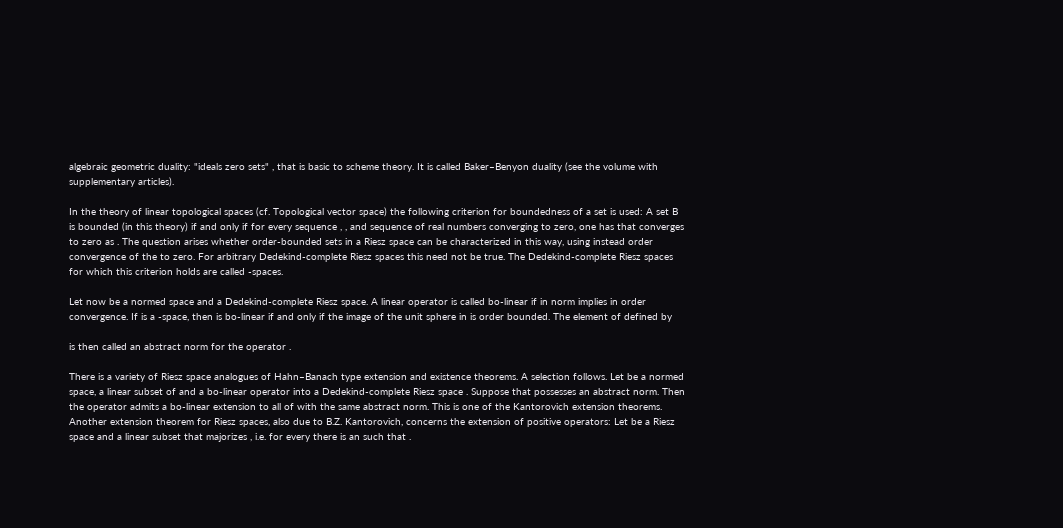algebraic geometric duality: "ideals zero sets" , that is basic to scheme theory. It is called Baker–Benyon duality (see the volume with supplementary articles).

In the theory of linear topological spaces (cf. Topological vector space) the following criterion for boundedness of a set is used: A set B is bounded (in this theory) if and only if for every sequence , , and sequence of real numbers converging to zero, one has that converges to zero as . The question arises whether order-bounded sets in a Riesz space can be characterized in this way, using instead order convergence of the to zero. For arbitrary Dedekind-complete Riesz spaces this need not be true. The Dedekind-complete Riesz spaces for which this criterion holds are called -spaces.

Let now be a normed space and a Dedekind-complete Riesz space. A linear operator is called bo-linear if in norm implies in order convergence. If is a -space, then is bo-linear if and only if the image of the unit sphere in is order bounded. The element of defined by

is then called an abstract norm for the operator .

There is a variety of Riesz space analogues of Hahn–Banach type extension and existence theorems. A selection follows. Let be a normed space, a linear subset of and a bo-linear operator into a Dedekind-complete Riesz space . Suppose that possesses an abstract norm. Then the operator admits a bo-linear extension to all of with the same abstract norm. This is one of the Kantorovich extension theorems. Another extension theorem for Riesz spaces, also due to B.Z. Kantorovich, concerns the extension of positive operators: Let be a Riesz space and a linear subset that majorizes , i.e. for every there is an such that .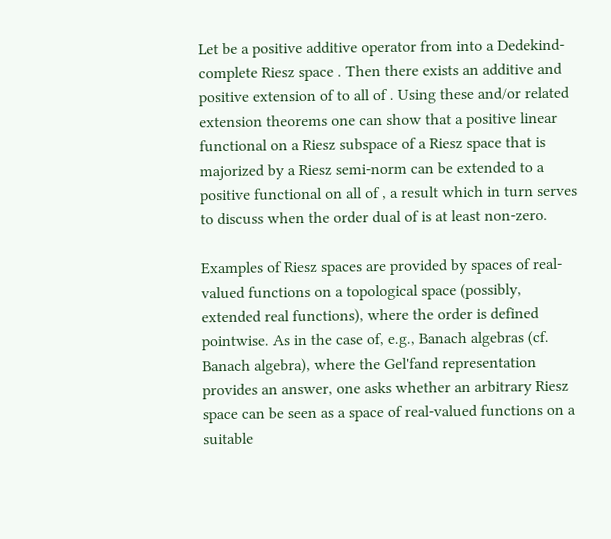Let be a positive additive operator from into a Dedekind-complete Riesz space . Then there exists an additive and positive extension of to all of . Using these and/or related extension theorems one can show that a positive linear functional on a Riesz subspace of a Riesz space that is majorized by a Riesz semi-norm can be extended to a positive functional on all of , a result which in turn serves to discuss when the order dual of is at least non-zero.

Examples of Riesz spaces are provided by spaces of real-valued functions on a topological space (possibly, extended real functions), where the order is defined pointwise. As in the case of, e.g., Banach algebras (cf. Banach algebra), where the Gel'fand representation provides an answer, one asks whether an arbitrary Riesz space can be seen as a space of real-valued functions on a suitable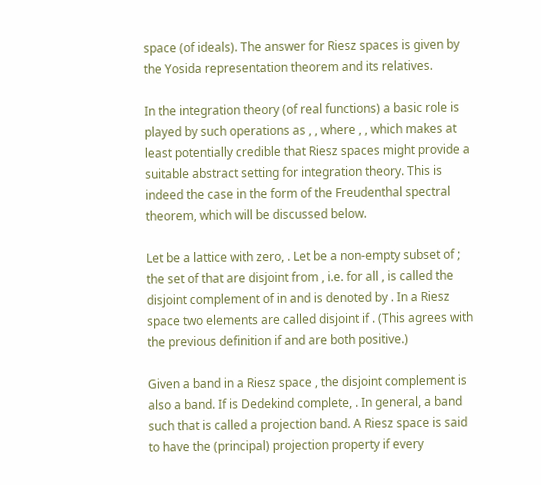space (of ideals). The answer for Riesz spaces is given by the Yosida representation theorem and its relatives.

In the integration theory (of real functions) a basic role is played by such operations as , , where , , which makes at least potentially credible that Riesz spaces might provide a suitable abstract setting for integration theory. This is indeed the case in the form of the Freudenthal spectral theorem, which will be discussed below.

Let be a lattice with zero, . Let be a non-empty subset of ; the set of that are disjoint from , i.e. for all , is called the disjoint complement of in and is denoted by . In a Riesz space two elements are called disjoint if . (This agrees with the previous definition if and are both positive.)

Given a band in a Riesz space , the disjoint complement is also a band. If is Dedekind complete, . In general, a band such that is called a projection band. A Riesz space is said to have the (principal) projection property if every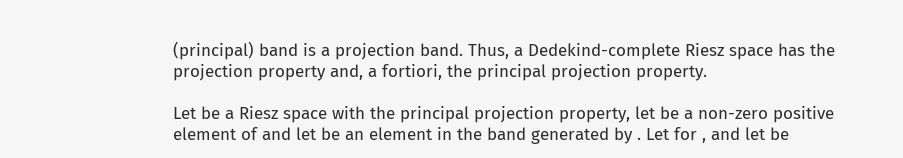(principal) band is a projection band. Thus, a Dedekind-complete Riesz space has the projection property and, a fortiori, the principal projection property.

Let be a Riesz space with the principal projection property, let be a non-zero positive element of and let be an element in the band generated by . Let for , and let be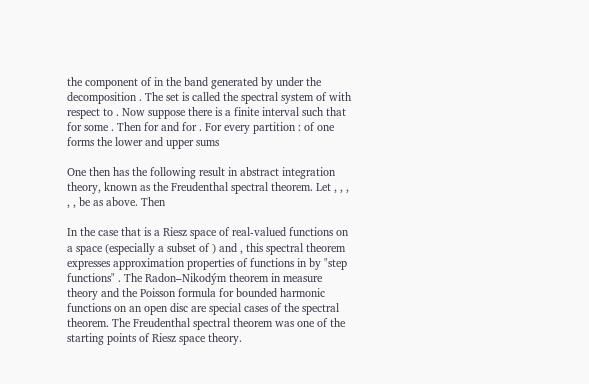the component of in the band generated by under the decomposition . The set is called the spectral system of with respect to . Now suppose there is a finite interval such that for some . Then for and for . For every partition : of one forms the lower and upper sums

One then has the following result in abstract integration theory, known as the Freudenthal spectral theorem. Let , , , , , be as above. Then

In the case that is a Riesz space of real-valued functions on a space (especially a subset of ) and , this spectral theorem expresses approximation properties of functions in by "step functions" . The Radon–Nikodým theorem in measure theory and the Poisson formula for bounded harmonic functions on an open disc are special cases of the spectral theorem. The Freudenthal spectral theorem was one of the starting points of Riesz space theory.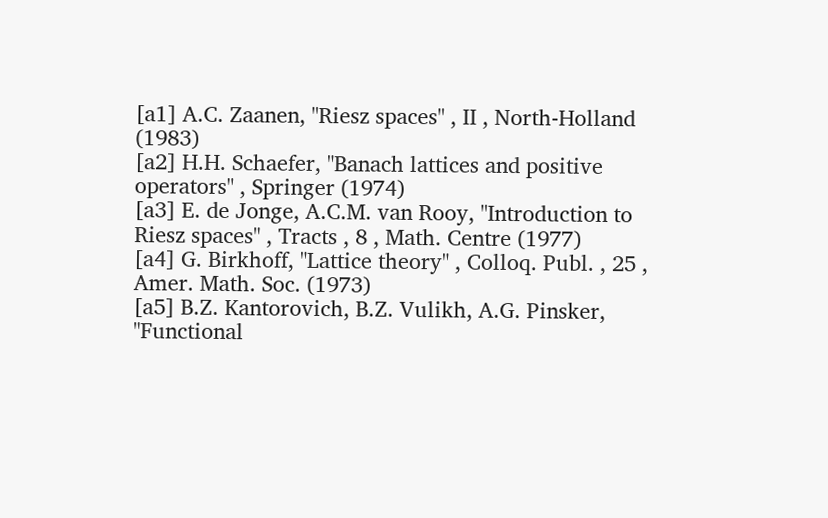[a1] A.C. Zaanen, "Riesz spaces" , II , North-Holland (1983)
[a2] H.H. Schaefer, "Banach lattices and positive operators" , Springer (1974)
[a3] E. de Jonge, A.C.M. van Rooy, "Introduction to Riesz spaces" , Tracts , 8 , Math. Centre (1977)
[a4] G. Birkhoff, "Lattice theory" , Colloq. Publ. , 25 , Amer. Math. Soc. (1973)
[a5] B.Z. Kantorovich, B.Z. Vulikh, A.G. Pinsker, "Functional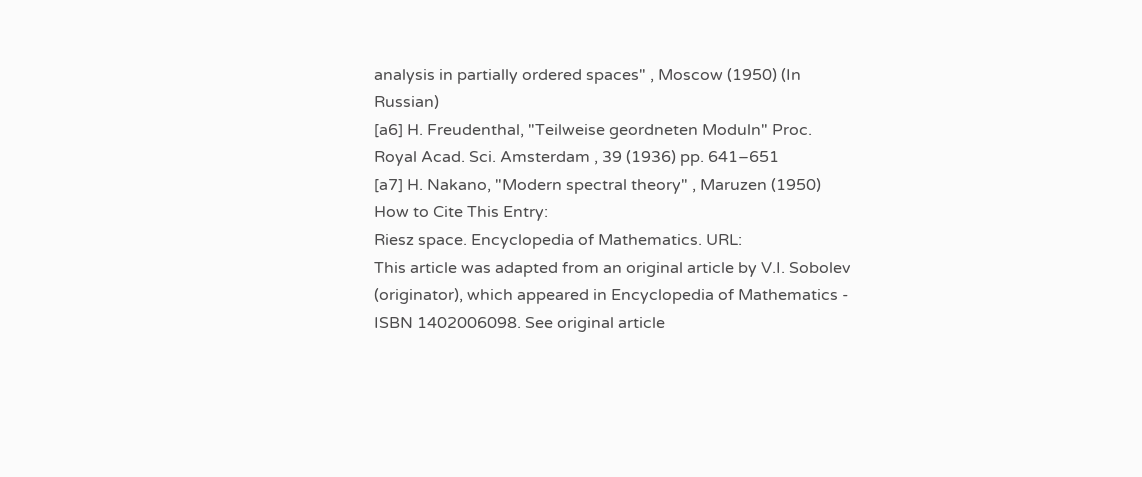analysis in partially ordered spaces" , Moscow (1950) (In Russian)
[a6] H. Freudenthal, "Teilweise geordneten Moduln" Proc. Royal Acad. Sci. Amsterdam , 39 (1936) pp. 641–651
[a7] H. Nakano, "Modern spectral theory" , Maruzen (1950)
How to Cite This Entry:
Riesz space. Encyclopedia of Mathematics. URL:
This article was adapted from an original article by V.I. Sobolev (originator), which appeared in Encyclopedia of Mathematics - ISBN 1402006098. See original article